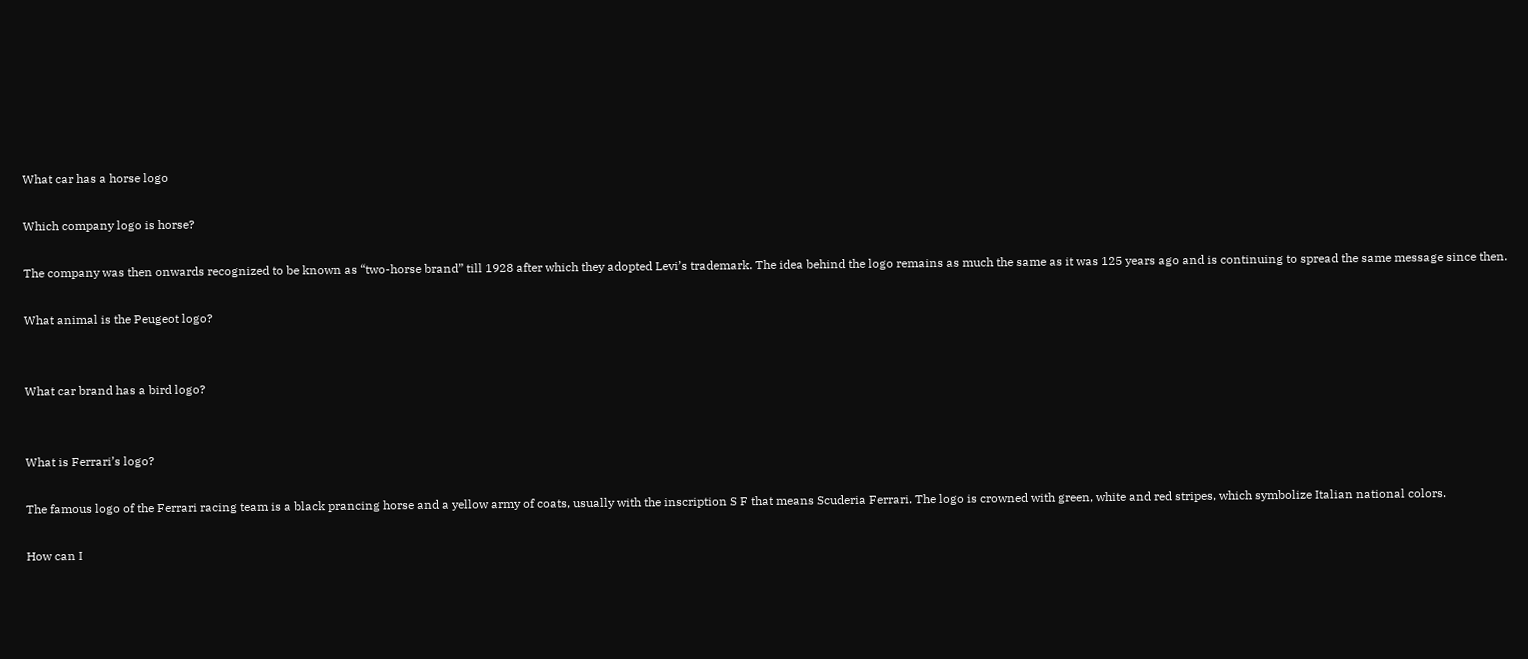What car has a horse logo

Which company logo is horse?

The company was then onwards recognized to be known as “two-horse brand” till 1928 after which they adopted Levi’s trademark. The idea behind the logo remains as much the same as it was 125 years ago and is continuing to spread the same message since then.

What animal is the Peugeot logo?


What car brand has a bird logo?


What is Ferrari’s logo?

The famous logo of the Ferrari racing team is a black prancing horse and a yellow army of coats, usually with the inscription S F that means Scuderia Ferrari. The logo is crowned with green, white and red stripes, which symbolize Italian national colors.

How can I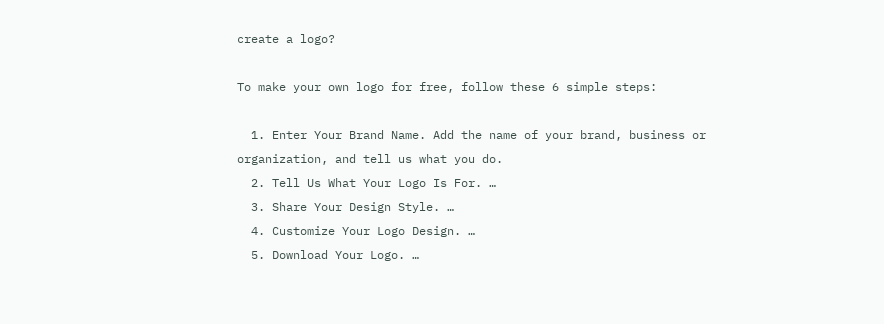create a logo?

To make your own logo for free, follow these 6 simple steps:

  1. Enter Your Brand Name. Add the name of your brand, business or organization, and tell us what you do.
  2. Tell Us What Your Logo Is For. …
  3. Share Your Design Style. …
  4. Customize Your Logo Design. …
  5. Download Your Logo. …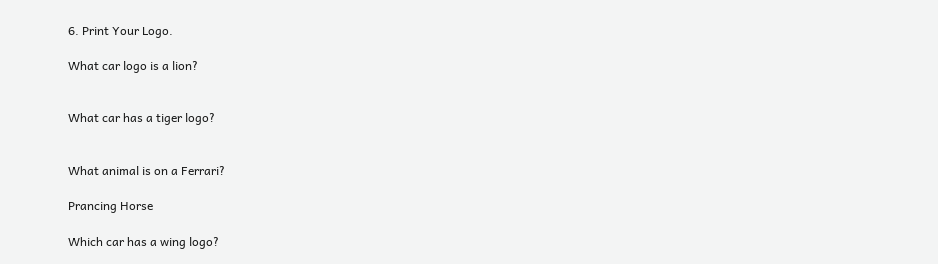6. Print Your Logo.

What car logo is a lion?


What car has a tiger logo?


What animal is on a Ferrari?

Prancing Horse

Which car has a wing logo?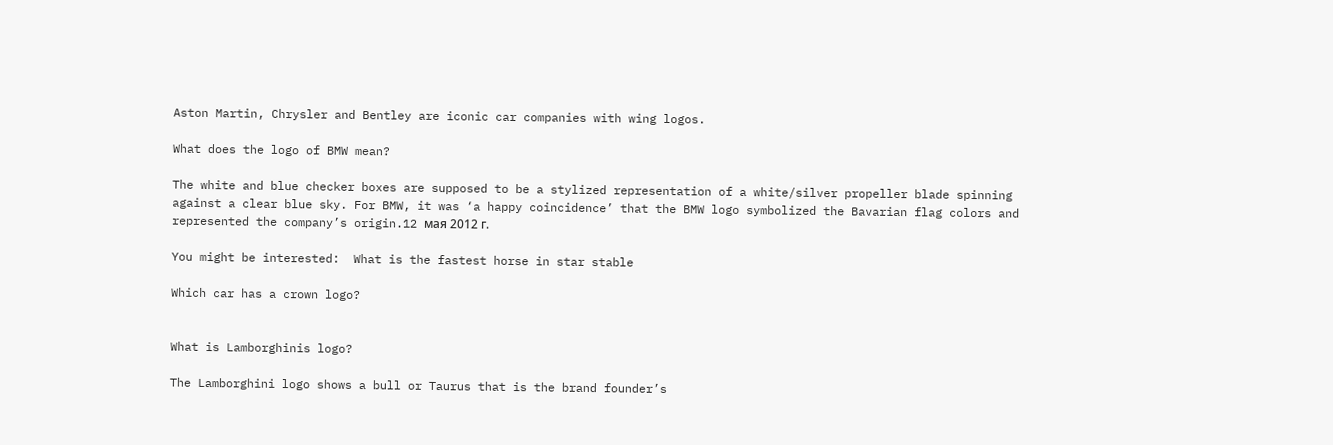Aston Martin, Chrysler and Bentley are iconic car companies with wing logos.

What does the logo of BMW mean?

The white and blue checker boxes are supposed to be a stylized representation of a white/silver propeller blade spinning against a clear blue sky. For BMW, it was ‘a happy coincidence’ that the BMW logo symbolized the Bavarian flag colors and represented the company’s origin.12 мая 2012 г.

You might be interested:  What is the fastest horse in star stable

Which car has a crown logo?


What is Lamborghinis logo?

The Lamborghini logo shows a bull or Taurus that is the brand founder’s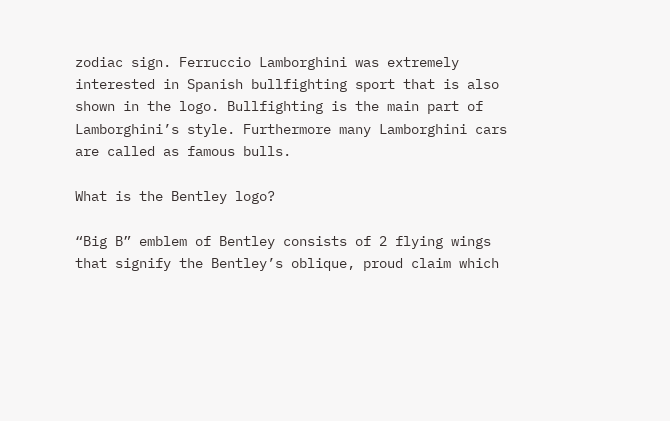zodiac sign. Ferruccio Lamborghini was extremely interested in Spanish bullfighting sport that is also shown in the logo. Bullfighting is the main part of Lamborghini’s style. Furthermore many Lamborghini cars are called as famous bulls.

What is the Bentley logo?

“Big B” emblem of Bentley consists of 2 flying wings that signify the Bentley’s oblique, proud claim which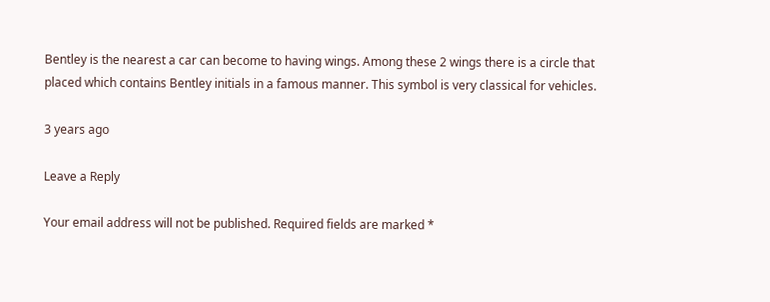Bentley is the nearest a car can become to having wings. Among these 2 wings there is a circle that placed which contains Bentley initials in a famous manner. This symbol is very classical for vehicles.

3 years ago

Leave a Reply

Your email address will not be published. Required fields are marked *